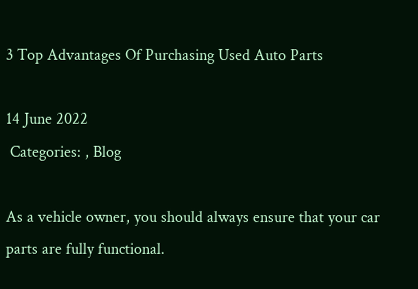3 Top Advantages Of Purchasing Used Auto Parts

14 June 2022
 Categories: , Blog

As a vehicle owner, you should always ensure that your car parts are fully functional.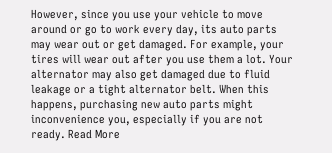However, since you use your vehicle to move around or go to work every day, its auto parts may wear out or get damaged. For example, your tires will wear out after you use them a lot. Your alternator may also get damaged due to fluid leakage or a tight alternator belt. When this happens, purchasing new auto parts might inconvenience you, especially if you are not ready. Read More